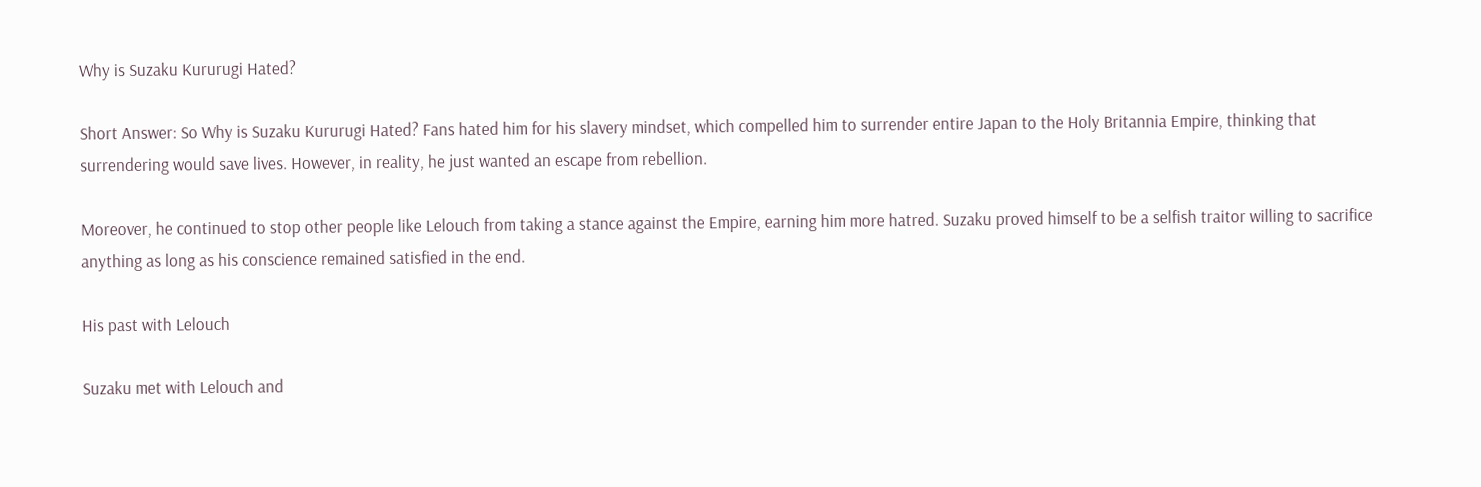Why is Suzaku Kururugi Hated?

Short Answer: So Why is Suzaku Kururugi Hated? Fans hated him for his slavery mindset, which compelled him to surrender entire Japan to the Holy Britannia Empire, thinking that surrendering would save lives. However, in reality, he just wanted an escape from rebellion.

Moreover, he continued to stop other people like Lelouch from taking a stance against the Empire, earning him more hatred. Suzaku proved himself to be a selfish traitor willing to sacrifice anything as long as his conscience remained satisfied in the end.

His past with Lelouch

Suzaku met with Lelouch and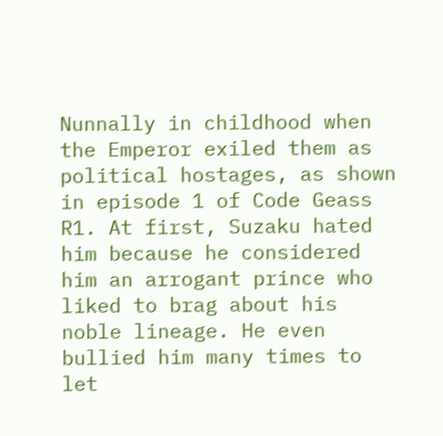Nunnally in childhood when the Emperor exiled them as political hostages, as shown in episode 1 of Code Geass R1. At first, Suzaku hated him because he considered him an arrogant prince who liked to brag about his noble lineage. He even bullied him many times to let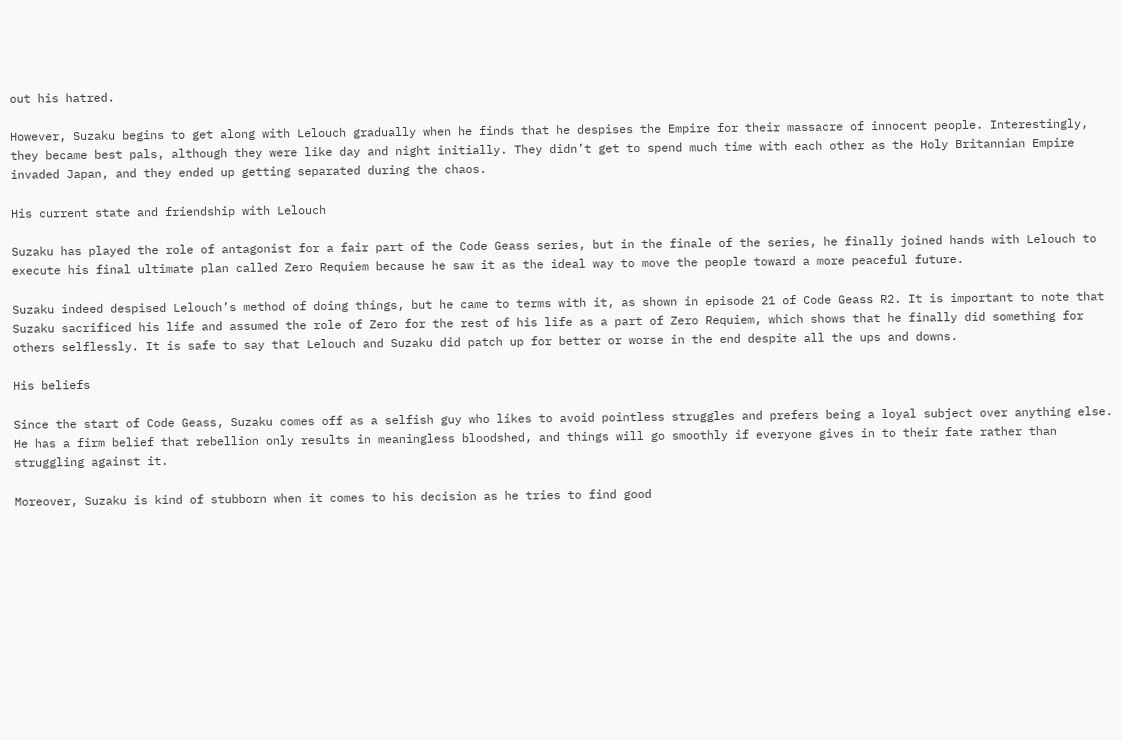out his hatred.

However, Suzaku begins to get along with Lelouch gradually when he finds that he despises the Empire for their massacre of innocent people. Interestingly, they became best pals, although they were like day and night initially. They didn’t get to spend much time with each other as the Holy Britannian Empire invaded Japan, and they ended up getting separated during the chaos.

His current state and friendship with Lelouch

Suzaku has played the role of antagonist for a fair part of the Code Geass series, but in the finale of the series, he finally joined hands with Lelouch to execute his final ultimate plan called Zero Requiem because he saw it as the ideal way to move the people toward a more peaceful future.

Suzaku indeed despised Lelouch’s method of doing things, but he came to terms with it, as shown in episode 21 of Code Geass R2. It is important to note that Suzaku sacrificed his life and assumed the role of Zero for the rest of his life as a part of Zero Requiem, which shows that he finally did something for others selflessly. It is safe to say that Lelouch and Suzaku did patch up for better or worse in the end despite all the ups and downs.

His beliefs

Since the start of Code Geass, Suzaku comes off as a selfish guy who likes to avoid pointless struggles and prefers being a loyal subject over anything else. He has a firm belief that rebellion only results in meaningless bloodshed, and things will go smoothly if everyone gives in to their fate rather than struggling against it.

Moreover, Suzaku is kind of stubborn when it comes to his decision as he tries to find good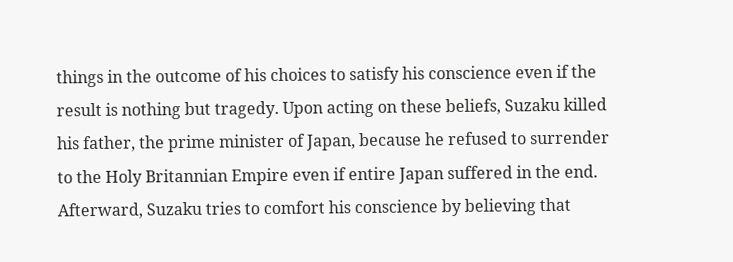things in the outcome of his choices to satisfy his conscience even if the result is nothing but tragedy. Upon acting on these beliefs, Suzaku killed his father, the prime minister of Japan, because he refused to surrender to the Holy Britannian Empire even if entire Japan suffered in the end. Afterward, Suzaku tries to comfort his conscience by believing that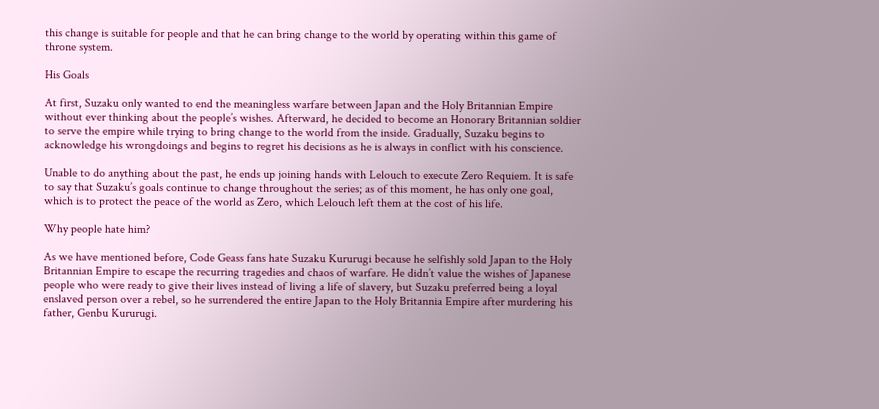this change is suitable for people and that he can bring change to the world by operating within this game of throne system.

His Goals

At first, Suzaku only wanted to end the meaningless warfare between Japan and the Holy Britannian Empire without ever thinking about the people’s wishes. Afterward, he decided to become an Honorary Britannian soldier to serve the empire while trying to bring change to the world from the inside. Gradually, Suzaku begins to acknowledge his wrongdoings and begins to regret his decisions as he is always in conflict with his conscience.

Unable to do anything about the past, he ends up joining hands with Lelouch to execute Zero Requiem. It is safe to say that Suzaku’s goals continue to change throughout the series; as of this moment, he has only one goal, which is to protect the peace of the world as Zero, which Lelouch left them at the cost of his life.

Why people hate him?

As we have mentioned before, Code Geass fans hate Suzaku Kururugi because he selfishly sold Japan to the Holy Britannian Empire to escape the recurring tragedies and chaos of warfare. He didn’t value the wishes of Japanese people who were ready to give their lives instead of living a life of slavery, but Suzaku preferred being a loyal enslaved person over a rebel, so he surrendered the entire Japan to the Holy Britannia Empire after murdering his father, Genbu Kururugi.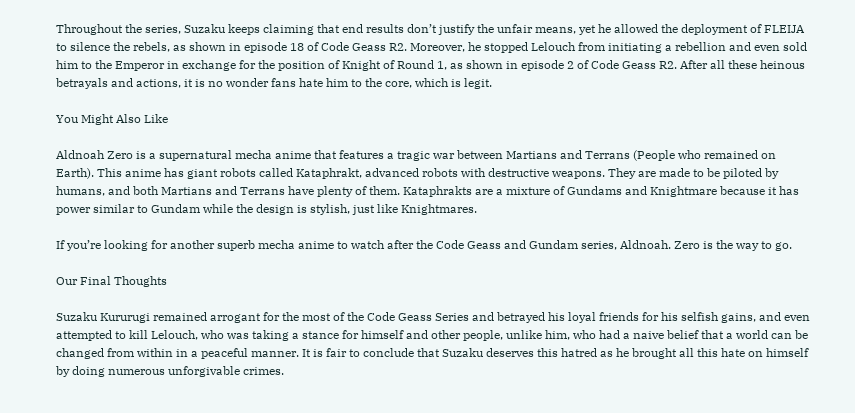Throughout the series, Suzaku keeps claiming that end results don’t justify the unfair means, yet he allowed the deployment of FLEIJA to silence the rebels, as shown in episode 18 of Code Geass R2. Moreover, he stopped Lelouch from initiating a rebellion and even sold him to the Emperor in exchange for the position of Knight of Round 1, as shown in episode 2 of Code Geass R2. After all these heinous betrayals and actions, it is no wonder fans hate him to the core, which is legit.

You Might Also Like

Aldnoah Zero is a supernatural mecha anime that features a tragic war between Martians and Terrans (People who remained on Earth). This anime has giant robots called Kataphrakt, advanced robots with destructive weapons. They are made to be piloted by humans, and both Martians and Terrans have plenty of them. Kataphrakts are a mixture of Gundams and Knightmare because it has power similar to Gundam while the design is stylish, just like Knightmares.

If you’re looking for another superb mecha anime to watch after the Code Geass and Gundam series, Aldnoah. Zero is the way to go.

Our Final Thoughts

Suzaku Kururugi remained arrogant for the most of the Code Geass Series and betrayed his loyal friends for his selfish gains, and even attempted to kill Lelouch, who was taking a stance for himself and other people, unlike him, who had a naive belief that a world can be changed from within in a peaceful manner. It is fair to conclude that Suzaku deserves this hatred as he brought all this hate on himself by doing numerous unforgivable crimes.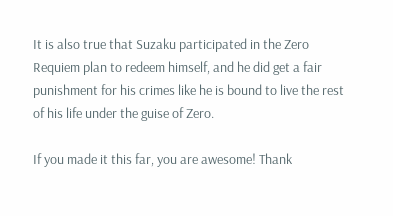It is also true that Suzaku participated in the Zero Requiem plan to redeem himself, and he did get a fair punishment for his crimes like he is bound to live the rest of his life under the guise of Zero.

If you made it this far, you are awesome! Thank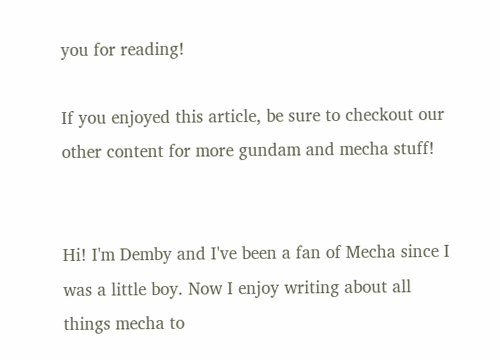you for reading!

If you enjoyed this article, be sure to checkout our other content for more gundam and mecha stuff!


Hi! I'm Demby and I've been a fan of Mecha since I was a little boy. Now I enjoy writing about all things mecha to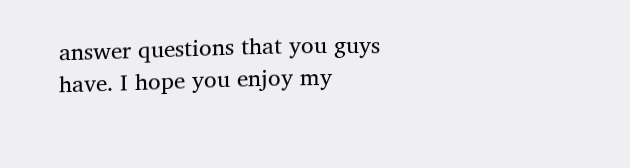answer questions that you guys have. I hope you enjoy my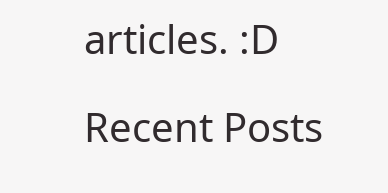articles. :D

Recent Posts